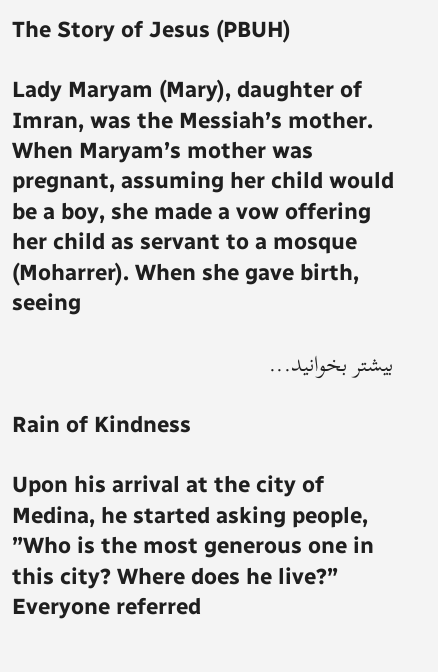The Story of Jesus (PBUH)

Lady Maryam (Mary), daughter of Imran, was the Messiah’s mother. When Maryam’s mother was pregnant, assuming her child would be a boy, she made a vow offering her child as servant to a mosque (Moharrer). When she gave birth, seeing

بیشتر بخوانید...

Rain of Kindness

Upon his arrival at the city of Medina, he started asking people, ”Who is the most generous one in this city? Where does he live?” Everyone referred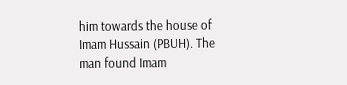him towards the house of Imam Hussain (PBUH). The man found Imam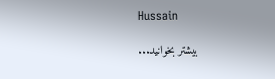Hussain

بیشتر بخوانید...